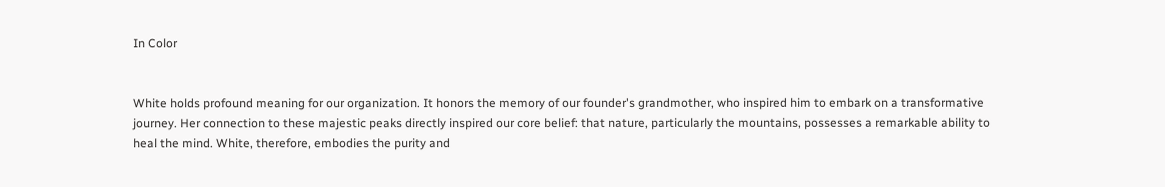In Color


White holds profound meaning for our organization. It honors the memory of our founder's grandmother, who inspired him to embark on a transformative journey. Her connection to these majestic peaks directly inspired our core belief: that nature, particularly the mountains, possesses a remarkable ability to heal the mind. White, therefore, embodies the purity and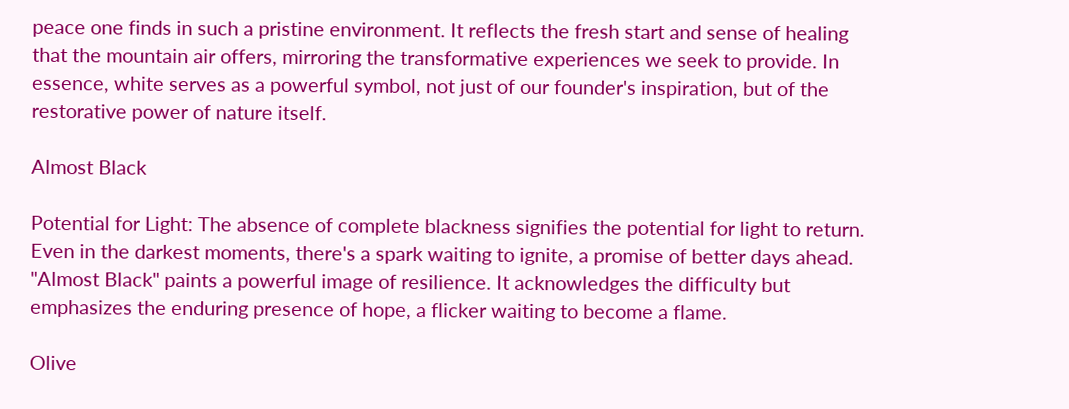peace one finds in such a pristine environment. It reflects the fresh start and sense of healing that the mountain air offers, mirroring the transformative experiences we seek to provide. In essence, white serves as a powerful symbol, not just of our founder's inspiration, but of the restorative power of nature itself.

Almost Black

Potential for Light: The absence of complete blackness signifies the potential for light to return. Even in the darkest moments, there's a spark waiting to ignite, a promise of better days ahead. "Almost Black" paints a powerful image of resilience. It acknowledges the difficulty but emphasizes the enduring presence of hope, a flicker waiting to become a flame.

Olive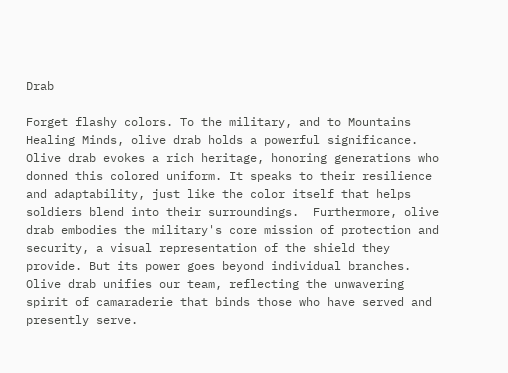Drab

Forget flashy colors. To the military, and to Mountains Healing Minds, olive drab holds a powerful significance. Olive drab evokes a rich heritage, honoring generations who donned this colored uniform. It speaks to their resilience and adaptability, just like the color itself that helps soldiers blend into their surroundings.  Furthermore, olive drab embodies the military's core mission of protection and security, a visual representation of the shield they provide. But its power goes beyond individual branches. Olive drab unifies our team, reflecting the unwavering spirit of camaraderie that binds those who have served and presently serve.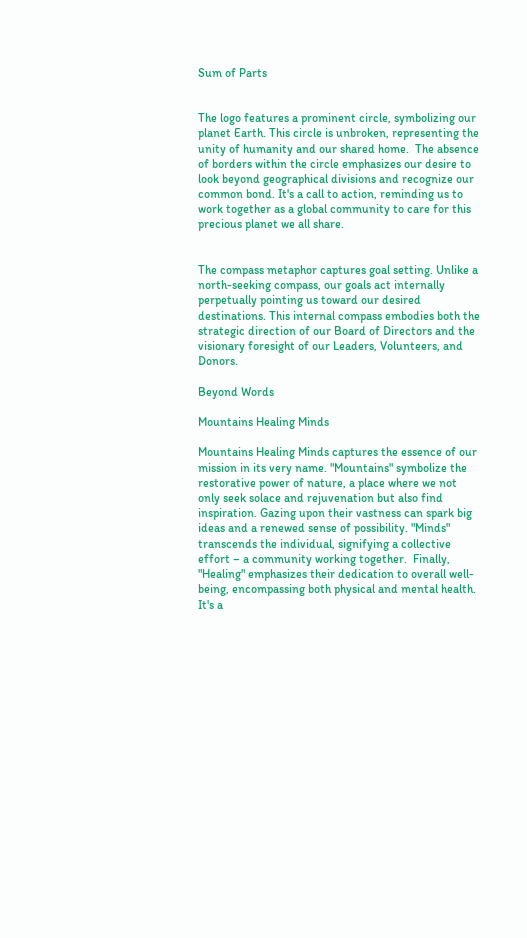Sum of Parts


The logo features a prominent circle, symbolizing our planet Earth. This circle is unbroken, representing the unity of humanity and our shared home.  The absence of borders within the circle emphasizes our desire to look beyond geographical divisions and recognize our common bond. It's a call to action, reminding us to work together as a global community to care for this precious planet we all share.


The compass metaphor captures goal setting. Unlike a north-seeking compass, our goals act internally perpetually pointing us toward our desired destinations. This internal compass embodies both the strategic direction of our Board of Directors and the visionary foresight of our Leaders, Volunteers, and Donors.

Beyond Words

Mountains Healing Minds

Mountains Healing Minds captures the essence of our mission in its very name. "Mountains" symbolize the restorative power of nature, a place where we not only seek solace and rejuvenation but also find inspiration. Gazing upon their vastness can spark big ideas and a renewed sense of possibility. "Minds" transcends the individual, signifying a collective effort – a community working together.  Finally, "Healing" emphasizes their dedication to overall well-being, encompassing both physical and mental health. It's a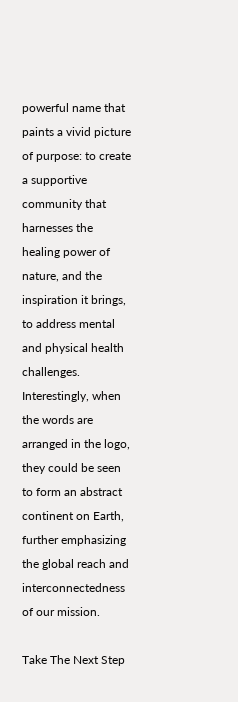powerful name that paints a vivid picture of purpose: to create a supportive community that harnesses the healing power of nature, and the inspiration it brings, to address mental and physical health challenges.  Interestingly, when the words are arranged in the logo, they could be seen to form an abstract continent on Earth, further emphasizing the global reach and interconnectedness of our mission.

Take The Next Step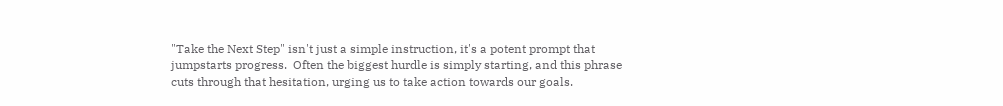"Take the Next Step" isn't just a simple instruction, it's a potent prompt that jumpstarts progress.  Often the biggest hurdle is simply starting, and this phrase cuts through that hesitation, urging us to take action towards our goals.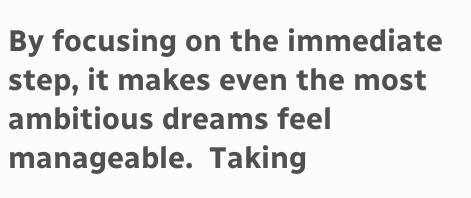By focusing on the immediate step, it makes even the most ambitious dreams feel manageable.  Taking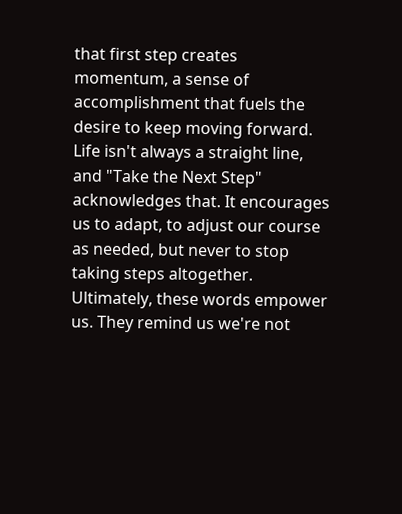that first step creates momentum, a sense of accomplishment that fuels the desire to keep moving forward.  Life isn't always a straight line, and "Take the Next Step" acknowledges that. It encourages us to adapt, to adjust our course as needed, but never to stop taking steps altogether.  Ultimately, these words empower us. They remind us we're not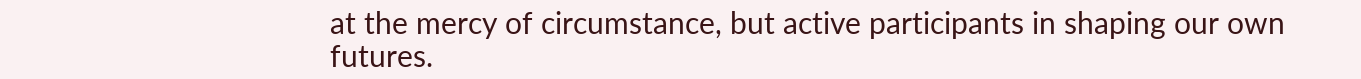at the mercy of circumstance, but active participants in shaping our own futures.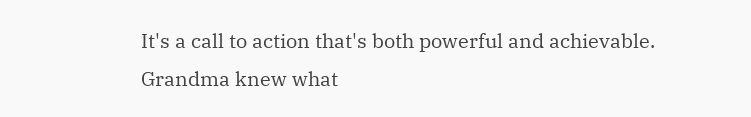It's a call to action that's both powerful and achievable.  Grandma knew what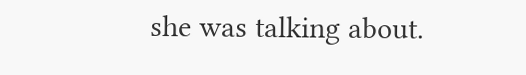she was talking about.